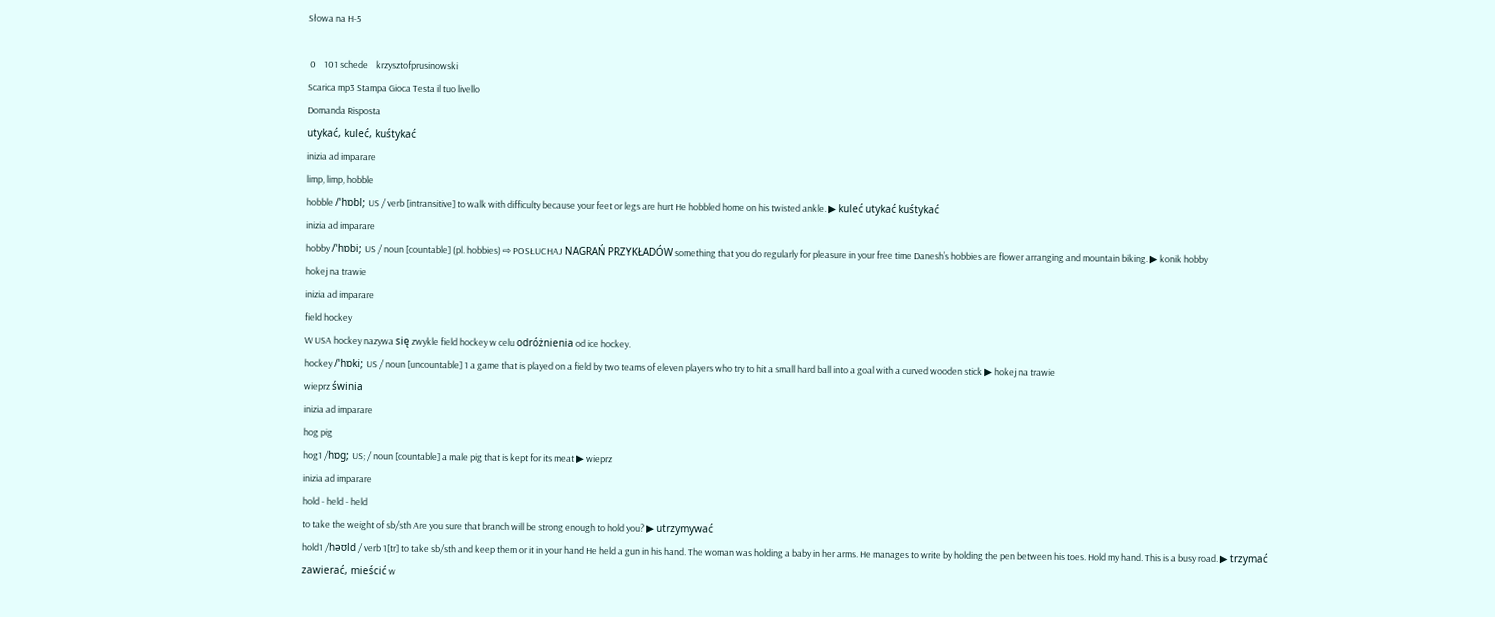Słowa na H-5

 0    101 schede    krzysztofprusinowski
Scarica mp3 Stampa Gioca Testa il tuo livello
Domanda Risposta
utykać, kuleć, kuśtykać
inizia ad imparare
limp, limp, hobble
hobble /ˈhɒbl; US / verb [intransitive] to walk with difficulty because your feet or legs are hurt He hobbled home on his twisted ankle. ▶ kuleć utykać kuśtykać
inizia ad imparare
hobby /ˈhɒbi; US / noun [countable] (pl. hobbies) ⇨ POSŁUCHAJ NAGRAŃ PRZYKŁADÓW something that you do regularly for pleasure in your free time Danesh’s hobbies are flower arranging and mountain biking. ▶ konik hobby
hokej na trawie
inizia ad imparare
field hockey
W USA hockey nazywa się zwykle field hockey w celu odróżnienia od ice hockey.
hockey /ˈhɒki; US / noun [uncountable] 1 a game that is played on a field by two teams of eleven players who try to hit a small hard ball into a goal with a curved wooden stick ▶ hokej na trawie
wieprz świnia
inizia ad imparare
hog pig
hog1 /hɒɡ; US; / noun [countable] a male pig that is kept for its meat ▶ wieprz
inizia ad imparare
hold - held - held
to take the weight of sb/sth Are you sure that branch will be strong enough to hold you? ▶ utrzymywać
hold1 /həʊld / verb 1[tr] to take sb/sth and keep them or it in your hand He held a gun in his hand. The woman was holding a baby in her arms. He manages to write by holding the pen between his toes. Hold my hand. This is a busy road. ▶ trzymać
zawierać, mieścić w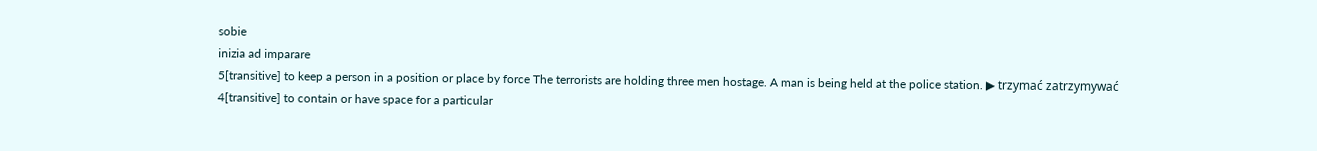sobie
inizia ad imparare
5[transitive] to keep a person in a position or place by force The terrorists are holding three men hostage. A man is being held at the police station. ▶ trzymać zatrzymywać
4[transitive] to contain or have space for a particular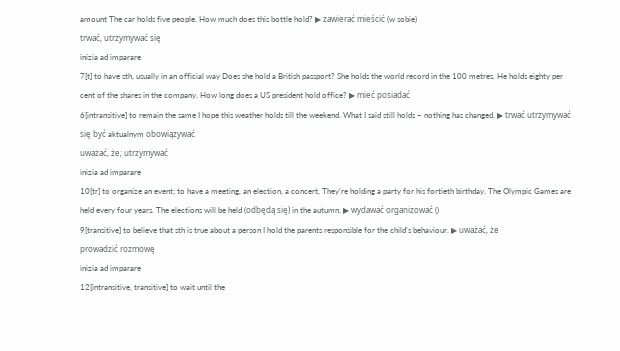amount The car holds five people. How much does this bottle hold? ▶ zawierać mieścić (w sobie)
trwać, utrzymywać się
inizia ad imparare
7[t] to have sth, usually in an official way Does she hold a British passport? She holds the world record in the 100 metres. He holds eighty per cent of the shares in the company. How long does a US president hold office? ▶ mieć posiadać
6[intransitive] to remain the same I hope this weather holds till the weekend. What I said still holds – nothing has changed. ▶ trwać utrzymywać się być aktualnym obowiązywać
uważać, że; utrzymywać
inizia ad imparare
10[tr] to organize an event; to have a meeting, an election, a concert, They’re holding a party for his fortieth birthday. The Olympic Games are held every four years. The elections will be held (odbędą się) in the autumn. ▶ wydawać organizować ()
9[transitive] to believe that sth is true about a person I hold the parents responsible for the child’s behaviour. ▶ uważać, że
prowadzić rozmowę
inizia ad imparare
12[intransitive, transitive] to wait until the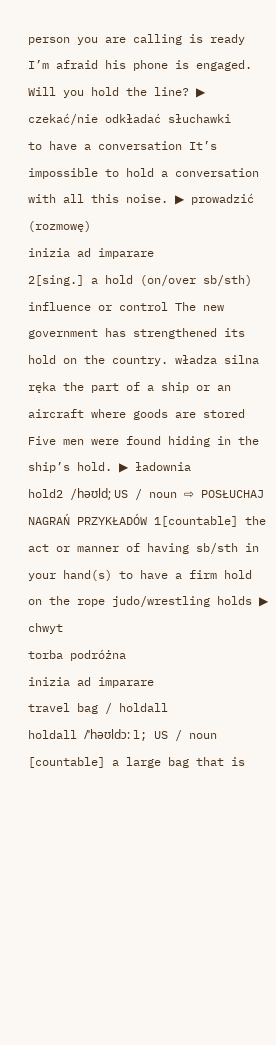person you are calling is ready I’m afraid his phone is engaged. Will you hold the line? ▶ czekać/nie odkładać słuchawki
to have a conversation It’s impossible to hold a conversation with all this noise. ▶ prowadzić (rozmowę)
inizia ad imparare
2[sing.] a hold (on/over sb/sth) influence or control The new government has strengthened its hold on the country. władza silna ręka the part of a ship or an aircraft where goods are stored Five men were found hiding in the ship’s hold. ▶ ładownia
hold2 /həʊld; US / noun ⇨ POSŁUCHAJ NAGRAŃ PRZYKŁADÓW 1[countable] the act or manner of having sb/sth in your hand(s) to have a firm hold on the rope judo/wrestling holds ▶ chwyt
torba podróżna
inizia ad imparare
travel bag / holdall
holdall /ˈhəʊldɔ: l; US / noun [countable] a large bag that is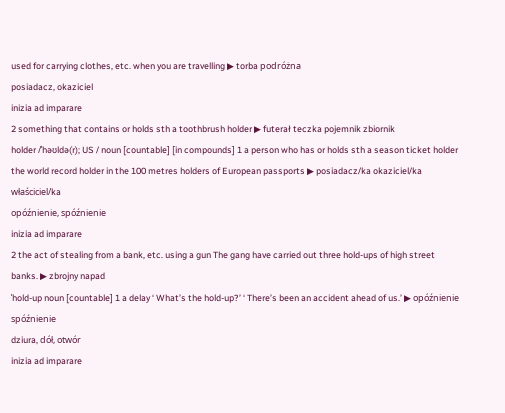used for carrying clothes, etc. when you are travelling ▶ torba podróżna
posiadacz, okaziciel
inizia ad imparare
2 something that contains or holds sth a toothbrush holder ▶ futerał teczka pojemnik zbiornik
holder /ˈhəʊldə(r); US / noun [countable] [in compounds] 1 a person who has or holds sth a season ticket holder the world record holder in the 100 metres holders of European passports ▶ posiadacz/ka okaziciel/ka właściciel/ka
opóźnienie, spóźnienie
inizia ad imparare
2 the act of stealing from a bank, etc. using a gun The gang have carried out three hold-ups of high street banks. ▶ zbrojny napad
ˈhold-up noun [countable] 1 a delay ‘ What’s the hold-up?’ ‘ There’s been an accident ahead of us.’ ▶ opóźnienie spóźnienie
dziura, dół, otwór
inizia ad imparare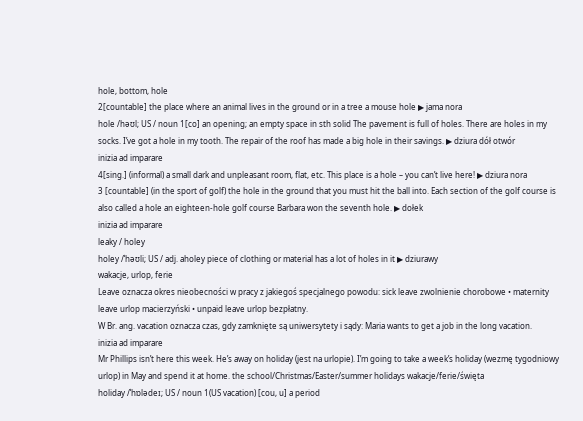hole, bottom, hole
2[countable] the place where an animal lives in the ground or in a tree a mouse hole ▶ jama nora
hole /həʊl; US / noun 1[co] an opening; an empty space in sth solid The pavement is full of holes. There are holes in my socks. I’ve got a hole in my tooth. The repair of the roof has made a big hole in their savings. ▶ dziura dół otwór
inizia ad imparare
4[sing.] (informal) a small dark and unpleasant room, flat, etc. This place is a hole – you can’t live here! ▶ dziura nora
3 [countable] (in the sport of golf) the hole in the ground that you must hit the ball into. Each section of the golf course is also called a hole an eighteen-hole golf course Barbara won the seventh hole. ▶ dołek
inizia ad imparare
leaky / holey
holey /ˈhəʊli; US / adj. aholey piece of clothing or material has a lot of holes in it ▶ dziurawy
wakacje, urlop, ferie
Leave oznacza okres nieobecności w pracy z jakiegoś specjalnego powodu: sick leave zwolnienie chorobowe • maternity leave urlop macierzyński • unpaid leave urlop bezpłatny.
W Br. ang. vacation oznacza czas, gdy zamknięte są uniwersytety i sądy: Maria wants to get a job in the long vacation.
inizia ad imparare
Mr Phillips isn’t here this week. He’s away on holiday (jest na urlopie). I’m going to take a week’s holiday (wezmę tygodniowy urlop) in May and spend it at home. the school/Christmas/Easter/summer holidays wakacje/ferie/święta
holiday /ˈhɒlədeɪ; US / noun 1(US vacation) [cou, u] a period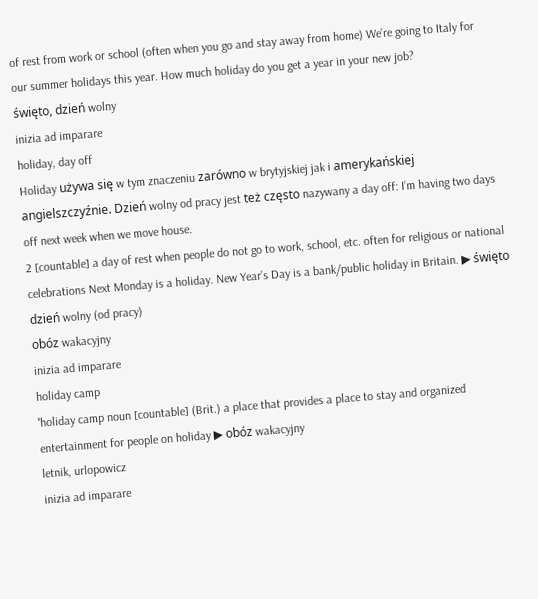of rest from work or school (often when you go and stay away from home) We’re going to Italy for our summer holidays this year. How much holiday do you get a year in your new job?
święto, dzień wolny
inizia ad imparare
holiday, day off
Holiday używa się w tym znaczeniu zarówno w brytyjskiej jak i amerykańskiej angielszczyźnie. Dzień wolny od pracy jest też często nazywany a day off: I’m having two days off next week when we move house.
2 [countable] a day of rest when people do not go to work, school, etc. often for religious or national celebrations Next Monday is a holiday. New Year’s Day is a bank/public holiday in Britain. ▶ święto dzień wolny (od pracy)
obóz wakacyjny
inizia ad imparare
holiday camp
ˈholiday camp noun [countable] (Brit.) a place that provides a place to stay and organized entertainment for people on holiday ▶ obóz wakacyjny
letnik, urlopowicz
inizia ad imparare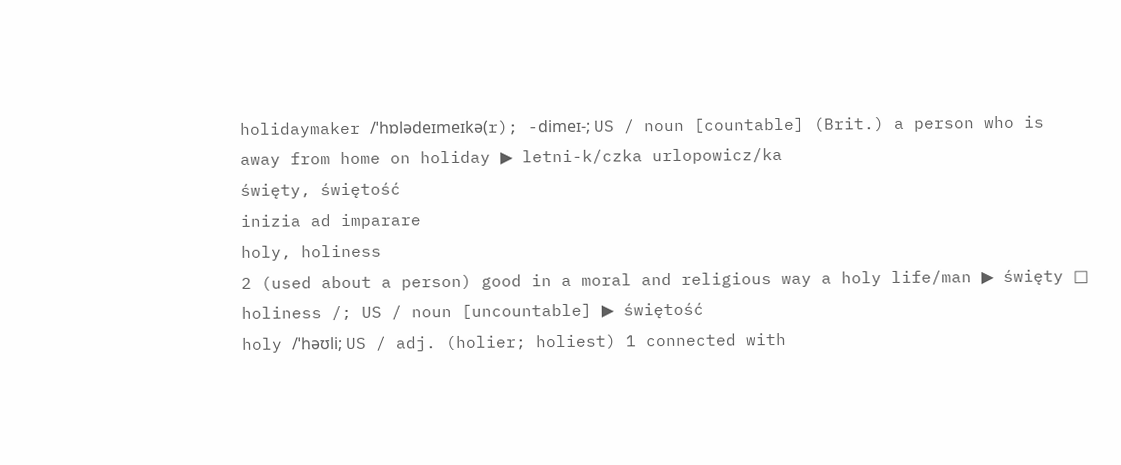holidaymaker /ˈhɒlədeɪmeɪkə(r); -dimeɪ-; US / noun [countable] (Brit.) a person who is away from home on holiday ▶ letni-k/czka urlopowicz/ka
święty, świętość
inizia ad imparare
holy, holiness
2 (used about a person) good in a moral and religious way a holy life/man ▶ święty □ holiness /; US / noun [uncountable] ▶ świętość
holy /ˈhəʊli; US / adj. (holier; holiest) 1 connected with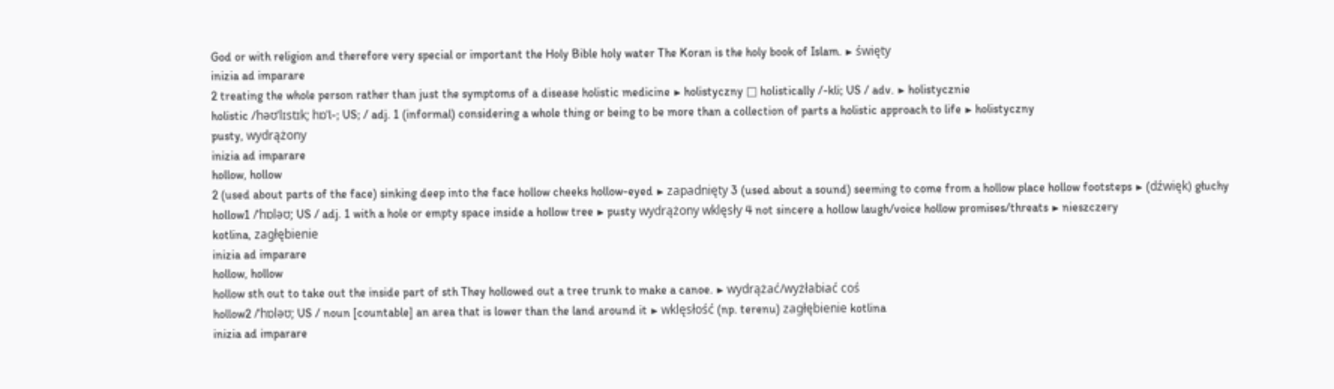God or with religion and therefore very special or important the Holy Bible holy water The Koran is the holy book of Islam. ▶ święty
inizia ad imparare
2 treating the whole person rather than just the symptoms of a disease holistic medicine ▶ holistyczny □ holistically /-kli; US / adv. ▶ holistycznie
holistic /həʊˈlɪstɪk; hɒˈl-; US; / adj. 1 (informal) considering a whole thing or being to be more than a collection of parts a holistic approach to life ▶ holistyczny
pusty, wydrążony
inizia ad imparare
hollow, hollow
2 (used about parts of the face) sinking deep into the face hollow cheeks hollow-eyed ▶ zapadnięty 3 (used about a sound) seeming to come from a hollow place hollow footsteps ▶ (dźwięk) głuchy
hollow1 /ˈhɒləʊ; US / adj. 1 with a hole or empty space inside a hollow tree ▶ pusty wydrążony wklęsły 4 not sincere a hollow laugh/voice hollow promises/threats ▶ nieszczery
kotlina, zagłębienie
inizia ad imparare
hollow, hollow
hollow sth out to take out the inside part of sth They hollowed out a tree trunk to make a canoe. ▶ wydrążać/wyżłabiać coś
hollow2 /ˈhɒləʊ; US / noun [countable] an area that is lower than the land around it ▶ wklęsłość (np. terenu) zagłębienie kotlina
inizia ad imparare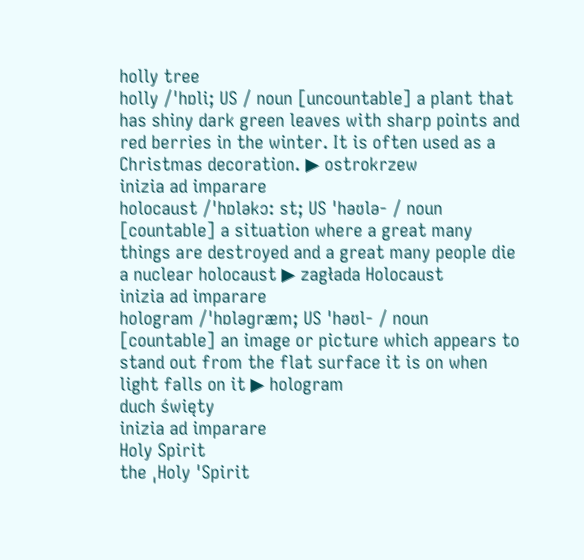holly tree
holly /ˈhɒli; US / noun [uncountable] a plant that has shiny dark green leaves with sharp points and red berries in the winter. It is often used as a Christmas decoration. ▶ ostrokrzew
inizia ad imparare
holocaust /ˈhɒləkɔ: st; US ˈhəʊlə- / noun [countable] a situation where a great many things are destroyed and a great many people die a nuclear holocaust ▶ zagłada Holocaust
inizia ad imparare
hologram /ˈhɒləɡræm; US ˈhəʊl- / noun [countable] an image or picture which appears to stand out from the flat surface it is on when light falls on it ▶ hologram
duch święty
inizia ad imparare
Holy Spirit
the ˌHoly ˈSpirit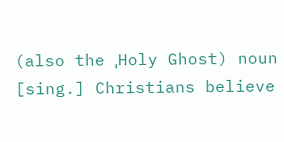(also the ˌHoly Ghost) noun [sing.] Christians believe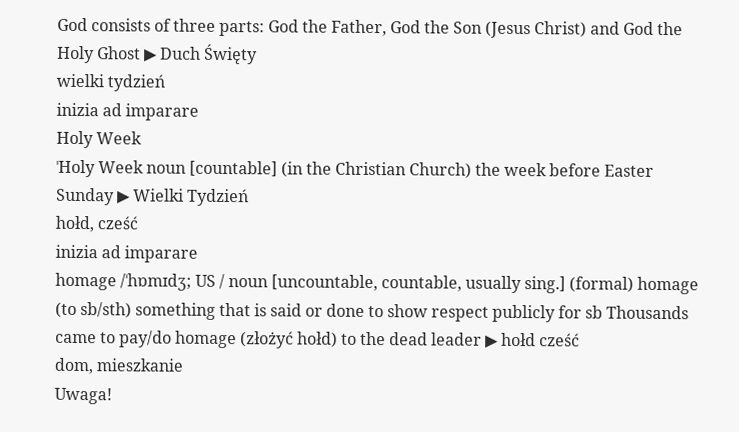God consists of three parts: God the Father, God the Son (Jesus Christ) and God the Holy Ghost ▶ Duch Święty
wielki tydzień
inizia ad imparare
Holy Week
ˈHoly Week noun [countable] (in the Christian Church) the week before Easter Sunday ▶ Wielki Tydzień
hołd, cześć
inizia ad imparare
homage /ˈhɒmɪdʒ; US / noun [uncountable, countable, usually sing.] (formal) homage (to sb/sth) something that is said or done to show respect publicly for sb Thousands came to pay/do homage (złożyć hołd) to the dead leader ▶ hołd cześć
dom, mieszkanie
Uwaga!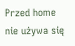Przed home nie używa się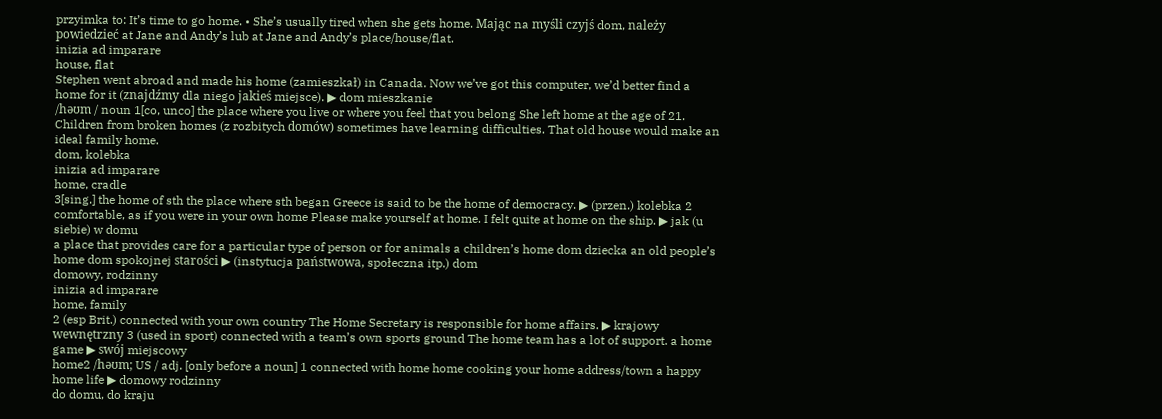przyimka to: It’s time to go home. • She’s usually tired when she gets home. Mając na myśli czyjś dom, należy powiedzieć at Jane and Andy’s lub at Jane and Andy’s place/house/flat.
inizia ad imparare
house, flat
Stephen went abroad and made his home (zamieszkał) in Canada. Now we’ve got this computer, we’d better find a home for it (znajdźmy dla niego jakieś miejsce). ▶ dom mieszkanie
/həʊm / noun 1[co, unco] the place where you live or where you feel that you belong She left home at the age of 21. Children from broken homes (z rozbitych domów) sometimes have learning difficulties. That old house would make an ideal family home.
dom, kolebka
inizia ad imparare
home, cradle
3[sing.] the home of sth the place where sth began Greece is said to be the home of democracy. ▶ (przen.) kolebka 2 comfortable, as if you were in your own home Please make yourself at home. I felt quite at home on the ship. ▶ jak (u siebie) w domu
a place that provides care for a particular type of person or for animals a children’s home dom dziecka an old people’s home dom spokojnej starości ▶ (instytucja państwowa, społeczna itp.) dom
domowy, rodzinny
inizia ad imparare
home, family
2 (esp Brit.) connected with your own country The Home Secretary is responsible for home affairs. ▶ krajowy wewnętrzny 3 (used in sport) connected with a team’s own sports ground The home team has a lot of support. a home game ▶ swój miejscowy
home2 /həʊm; US / adj. [only before a noun] 1 connected with home home cooking your home address/town a happy home life ▶ domowy rodzinny
do domu, do kraju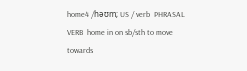home4 /həʊm; US / verb  PHRASAL VERB  home in on sb/sth to move towards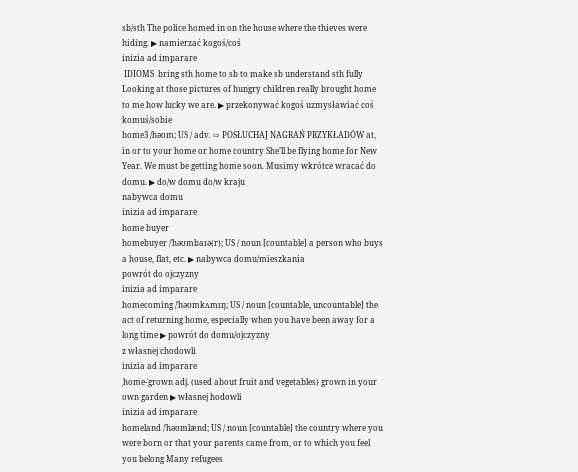sb/sth The police homed in on the house where the thieves were hiding. ▶ namierzać kogoś/coś
inizia ad imparare
 IDIOMS  bring sth home to sb to make sb understand sth fully Looking at those pictures of hungry children really brought home to me how lucky we are. ▶ przekonywać kogoś uzmysławiać coś komuś/sobie
home3 /həʊm; US / adv. ⇨ POSŁUCHAJ NAGRAŃ PRZYKŁADÓW at, in or to your home or home country She’ll be flying home for New Year. We must be getting home soon. Musimy wkrótce wracać do domu. ▶ do/w domu do/w kraju
nabywca domu
inizia ad imparare
home buyer
homebuyer /ˈhəʊmbaɪə(r); US / noun [countable] a person who buys a house, flat, etc. ▶ nabywca domu/mieszkania
powrót do ojczyzny
inizia ad imparare
homecoming /ˈhəʊmkʌmɪŋ; US / noun [countable, uncountable] the act of returning home, especially when you have been away for a long time ▶ powrót do domu/ojczyzny
z własnej chodowli
inizia ad imparare
ˌhome-ˈgrown adj. (used about fruit and vegetables) grown in your own garden ▶ własnej hodowli
inizia ad imparare
homeland /ˈhəʊmlænd; US / noun [countable] the country where you were born or that your parents came from, or to which you feel you belong Many refugees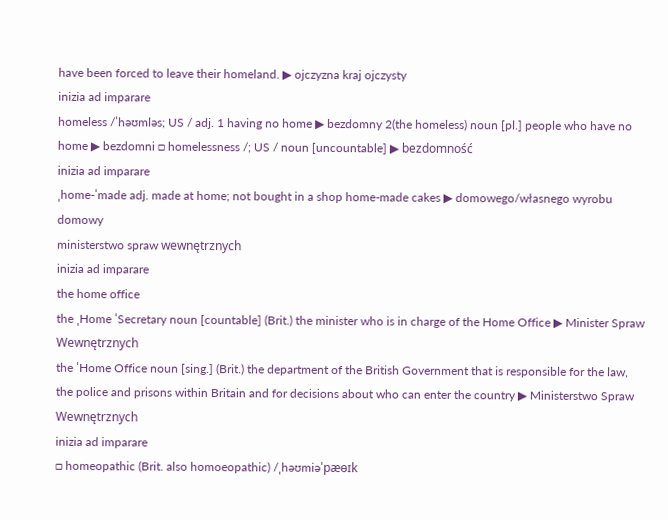have been forced to leave their homeland. ▶ ojczyzna kraj ojczysty
inizia ad imparare
homeless /ˈhəʊmləs; US / adj. 1 having no home ▶ bezdomny 2(the homeless) noun [pl.] people who have no home ▶ bezdomni □ homelessness /; US / noun [uncountable] ▶ bezdomność
inizia ad imparare
ˌhome-ˈmade adj. made at home; not bought in a shop home-made cakes ▶ domowego/własnego wyrobu domowy
ministerstwo spraw wewnętrznych
inizia ad imparare
the home office
the ˌHome ˈSecretary noun [countable] (Brit.) the minister who is in charge of the Home Office ▶ Minister Spraw Wewnętrznych
the ˈHome Office noun [sing.] (Brit.) the department of the British Government that is responsible for the law, the police and prisons within Britain and for decisions about who can enter the country ▶ Ministerstwo Spraw Wewnętrznych
inizia ad imparare
□ homeopathic (Brit. also homoeopathic) /ˌhəʊmiəˈpæɵɪk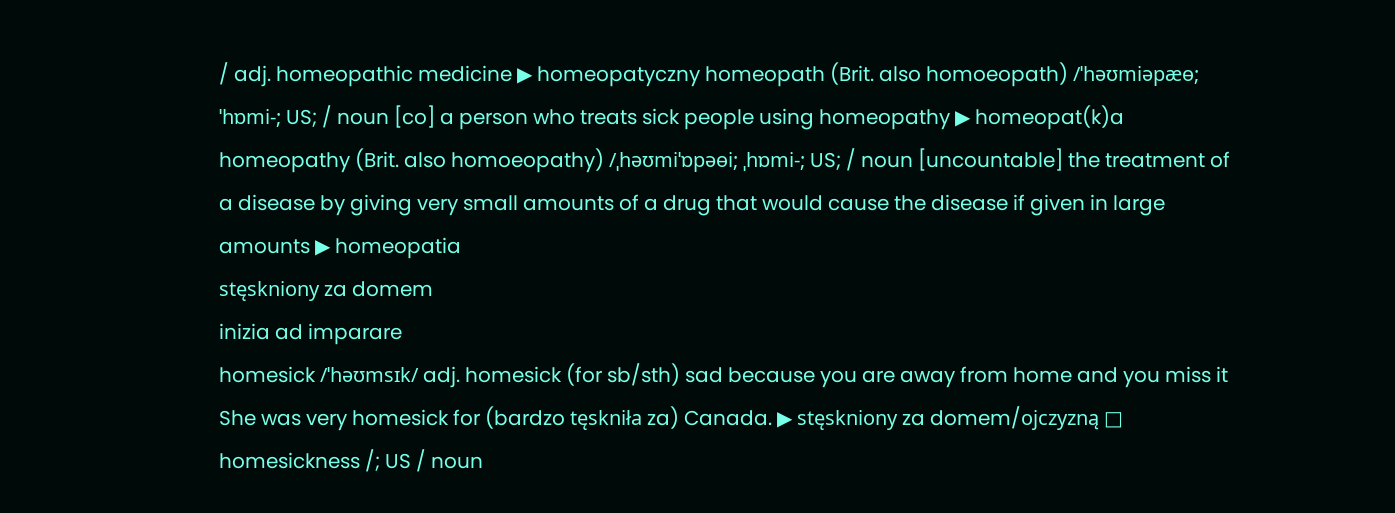/ adj. homeopathic medicine ▶ homeopatyczny homeopath (Brit. also homoeopath) /ˈhəʊmiəpæɵ; ˈhɒmi-; US; / noun [co] a person who treats sick people using homeopathy ▶ homeopat(k)a
homeopathy (Brit. also homoeopathy) /ˌhəʊmiˈɒpəɵi; ˌhɒmi-; US; / noun [uncountable] the treatment of a disease by giving very small amounts of a drug that would cause the disease if given in large amounts ▶ homeopatia
stęskniony za domem
inizia ad imparare
homesick /ˈhəʊmsɪk/ adj. homesick (for sb/sth) sad because you are away from home and you miss it She was very homesick for (bardzo tęskniła za) Canada. ▶ stęskniony za domem/ojczyzną □ homesickness /; US / noun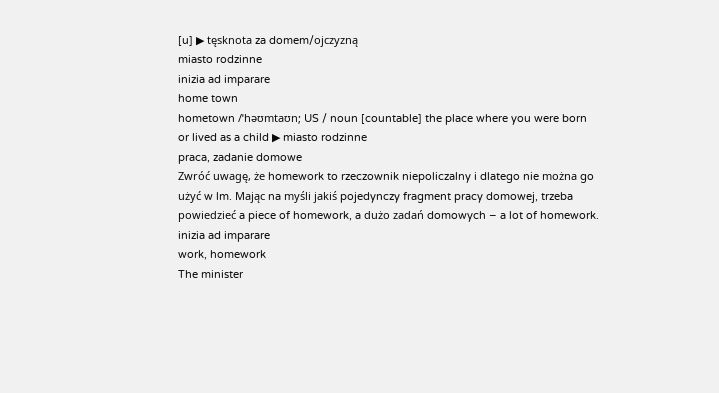[u] ▶ tęsknota za domem/ojczyzną
miasto rodzinne
inizia ad imparare
home town
hometown /ˈhəʊmtaʊn; US / noun [countable] the place where you were born or lived as a child ▶ miasto rodzinne
praca, zadanie domowe
Zwróć uwagę, że homework to rzeczownik niepoliczalny i dlatego nie można go użyć w lm. Mając na myśli jakiś pojedynczy fragment pracy domowej, trzeba powiedzieć a piece of homework, a dużo zadań domowych – a lot of homework.
inizia ad imparare
work, homework
The minister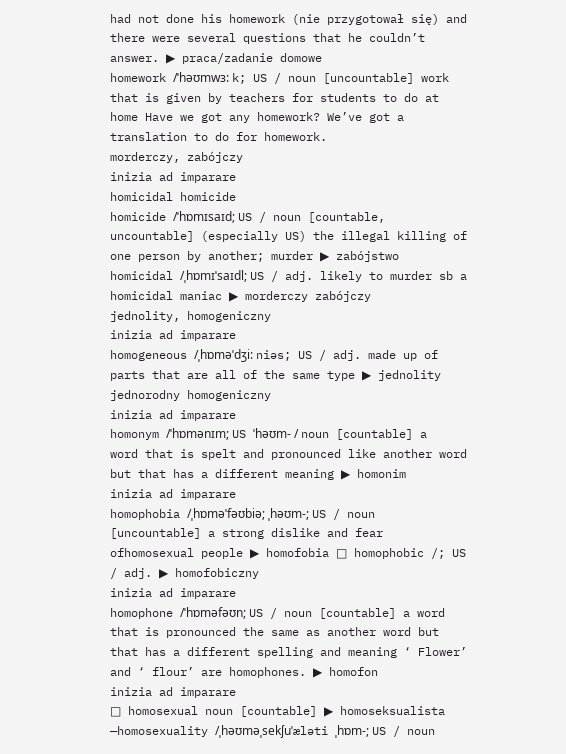had not done his homework (nie przygotował się) and there were several questions that he couldn’t answer. ▶ praca/zadanie domowe
homework /ˈhəʊmwɜ: k; US / noun [uncountable] work that is given by teachers for students to do at home Have we got any homework? We’ve got a translation to do for homework.
morderczy, zabójczy
inizia ad imparare
homicidal homicide
homicide /ˈhɒmɪsaɪd; US / noun [countable, uncountable] (especially US) the illegal killing of one person by another; murder ▶ zabójstwo
homicidal /ˌhɒmɪˈsaɪdl; US / adj. likely to murder sb a homicidal maniac ▶ morderczy zabójczy
jednolity, homogeniczny
inizia ad imparare
homogeneous /ˌhɒməˈdʒi: niəs; US / adj. made up of parts that are all of the same type ▶ jednolity jednorodny homogeniczny
inizia ad imparare
homonym /ˈhɒmənɪm; US ˈhəʊm- / noun [countable] a word that is spelt and pronounced like another word but that has a different meaning ▶ homonim
inizia ad imparare
homophobia /ˌhɒməˈfəʊbiə; ˌhəʊm-; US / noun [uncountable] a strong dislike and fear ofhomosexual people ▶ homofobia □ homophobic /; US / adj. ▶ homofobiczny
inizia ad imparare
homophone /ˈhɒməfəʊn; US / noun [countable] a word that is pronounced the same as another word but that has a different spelling and meaning ‘ Flower’ and ‘ flour’ are homophones. ▶ homofon
inizia ad imparare
□ homosexual noun [countable] ▶ homoseksualista —homosexuality /ˌhəʊməˌsekʃuˈæləti ˌhɒm-; US / noun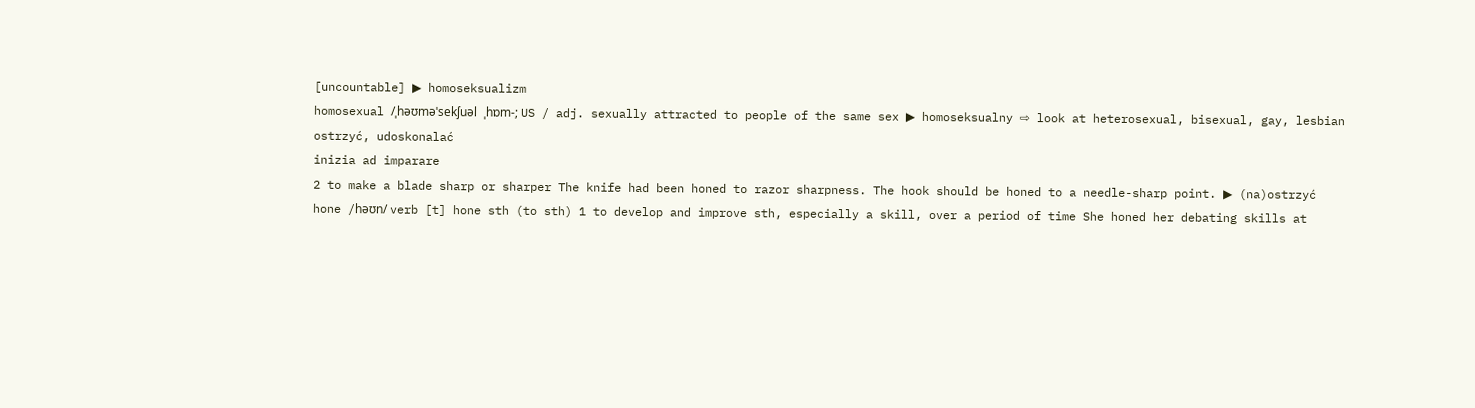[uncountable] ▶ homoseksualizm
homosexual /ˌhəʊməˈsekʃuəl ˌhɒm-; US / adj. sexually attracted to people of the same sex ▶ homoseksualny ⇨ look at heterosexual, bisexual, gay, lesbian
ostrzyć, udoskonalać
inizia ad imparare
2 to make a blade sharp or sharper The knife had been honed to razor sharpness. The hook should be honed to a needle-sharp point. ▶ (na)ostrzyć
hone /həʊn/ verb [t] hone sth (to sth) 1 to develop and improve sth, especially a skill, over a period of time She honed her debating skills at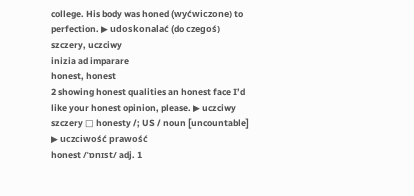college. His body was honed (wyćwiczone) to perfection. ▶ udoskonalać (do czegoś)
szczery, uczciwy
inizia ad imparare
honest, honest
2 showing honest qualities an honest face I’d like your honest opinion, please. ▶ uczciwy szczery □ honesty /; US / noun [uncountable] ▶ uczciwość prawość
honest /ˈɒnɪst/ adj. 1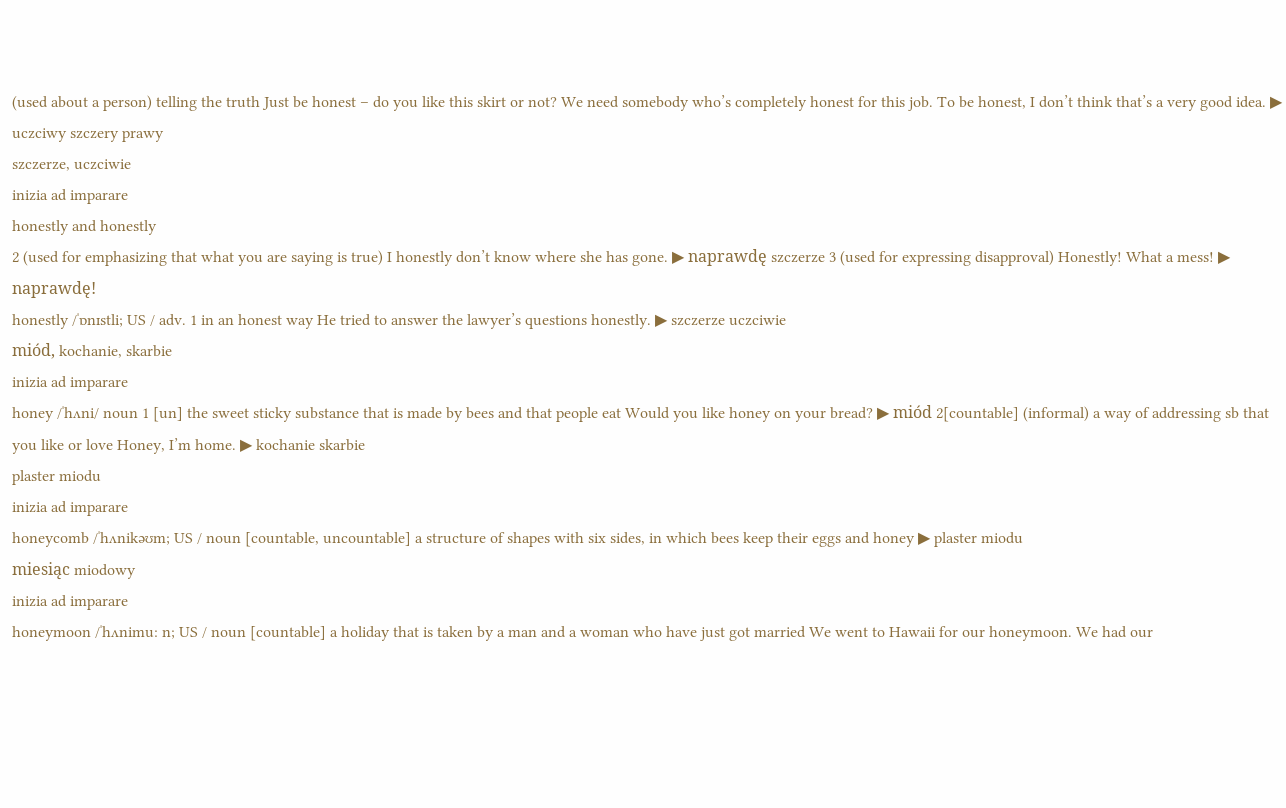(used about a person) telling the truth Just be honest – do you like this skirt or not? We need somebody who’s completely honest for this job. To be honest, I don’t think that’s a very good idea. ▶ uczciwy szczery prawy
szczerze, uczciwie
inizia ad imparare
honestly and honestly
2 (used for emphasizing that what you are saying is true) I honestly don’t know where she has gone. ▶ naprawdę szczerze 3 (used for expressing disapproval) Honestly! What a mess! ▶ naprawdę!
honestly /ˈɒnɪstli; US / adv. 1 in an honest way He tried to answer the lawyer’s questions honestly. ▶ szczerze uczciwie
miód, kochanie, skarbie
inizia ad imparare
honey /ˈhʌni/ noun 1 [un] the sweet sticky substance that is made by bees and that people eat Would you like honey on your bread? ▶ miód 2[countable] (informal) a way of addressing sb that you like or love Honey, I’m home. ▶ kochanie skarbie
plaster miodu
inizia ad imparare
honeycomb /ˈhʌnikəʊm; US / noun [countable, uncountable] a structure of shapes with six sides, in which bees keep their eggs and honey ▶ plaster miodu
miesiąc miodowy
inizia ad imparare
honeymoon /ˈhʌnimu: n; US / noun [countable] a holiday that is taken by a man and a woman who have just got married We went to Hawaii for our honeymoon. We had our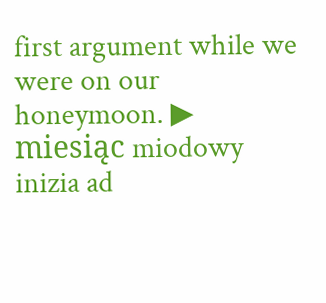first argument while we were on our honeymoon. ▶ miesiąc miodowy
inizia ad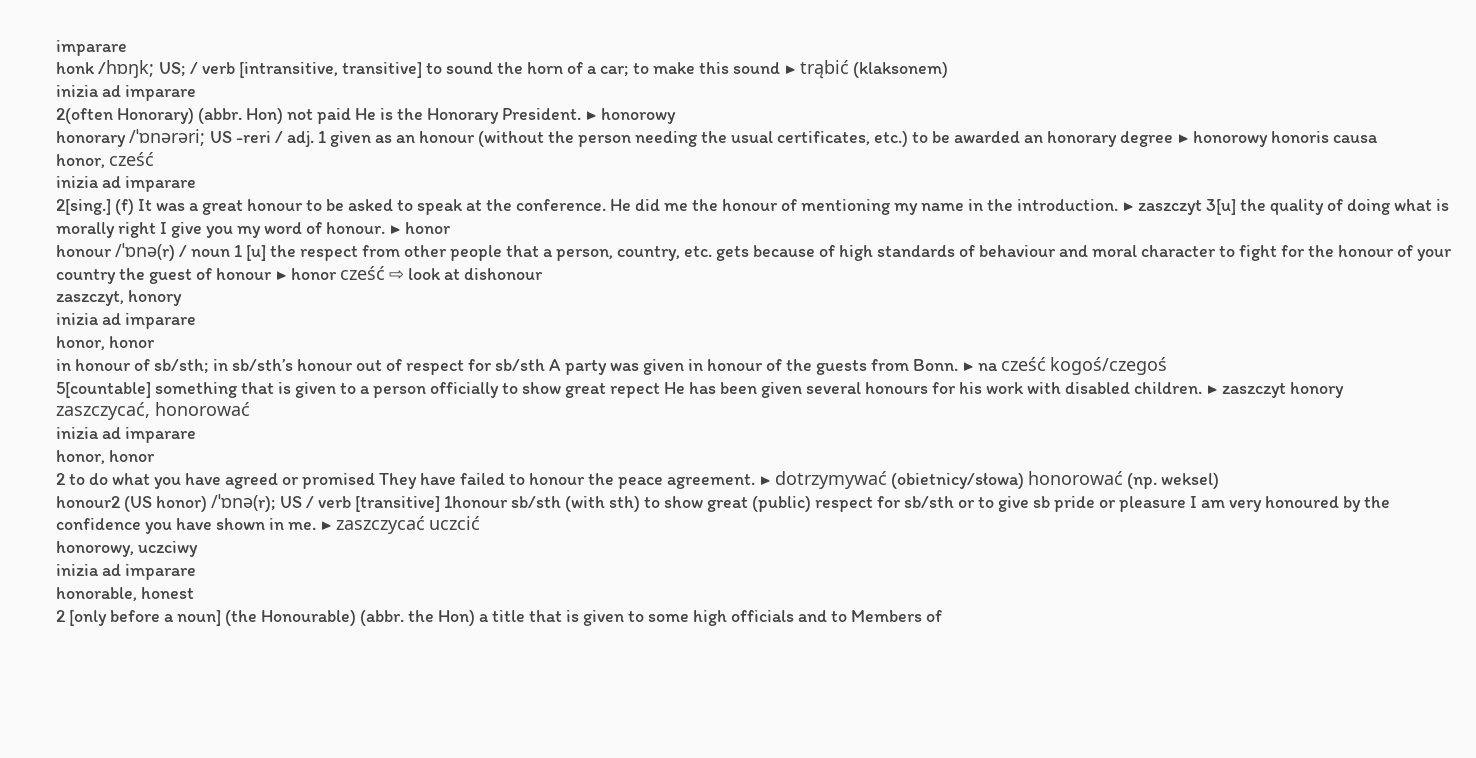imparare
honk /hɒŋk; US; / verb [intransitive, transitive] to sound the horn of a car; to make this sound ▶ trąbić (klaksonem)
inizia ad imparare
2(often Honorary) (abbr. Hon) not paid He is the Honorary President. ▶ honorowy
honorary /ˈɒnərəri; US -reri / adj. 1 given as an honour (without the person needing the usual certificates, etc.) to be awarded an honorary degree ▶ honorowy honoris causa
honor, cześć
inizia ad imparare
2[sing.] (f) It was a great honour to be asked to speak at the conference. He did me the honour of mentioning my name in the introduction. ▶ zaszczyt 3[u] the quality of doing what is morally right I give you my word of honour. ▶ honor
honour /ˈɒnə(r) / noun 1 [u] the respect from other people that a person, country, etc. gets because of high standards of behaviour and moral character to fight for the honour of your country the guest of honour ▶ honor cześć ⇨ look at dishonour
zaszczyt, honory
inizia ad imparare
honor, honor
in honour of sb/sth; in sb/sth’s honour out of respect for sb/sth A party was given in honour of the guests from Bonn. ▶ na cześć kogoś/czegoś
5[countable] something that is given to a person officially to show great repect He has been given several honours for his work with disabled children. ▶ zaszczyt honory
zaszczycać, honorować
inizia ad imparare
honor, honor
2 to do what you have agreed or promised They have failed to honour the peace agreement. ▶ dotrzymywać (obietnicy/słowa) honorować (np. weksel)
honour2 (US honor) /ˈɒnə(r); US / verb [transitive] 1honour sb/sth (with sth) to show great (public) respect for sb/sth or to give sb pride or pleasure I am very honoured by the confidence you have shown in me. ▶ zaszczycać uczcić
honorowy, uczciwy
inizia ad imparare
honorable, honest
2 [only before a noun] (the Honourable) (abbr. the Hon) a title that is given to some high officials and to Members of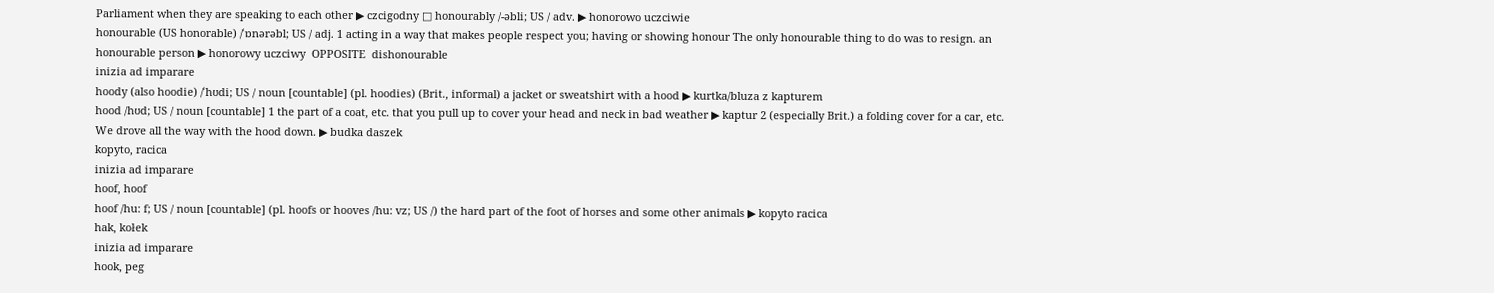Parliament when they are speaking to each other ▶ czcigodny □ honourably /-əbli; US / adv. ▶ honorowo uczciwie
honourable (US honorable) /ˈɒnərəbl; US / adj. 1 acting in a way that makes people respect you; having or showing honour The only honourable thing to do was to resign. an honourable person ▶ honorowy uczciwy  OPPOSITE  dishonourable
inizia ad imparare
hoody (also hoodie) /ˈhʊdi; US / noun [countable] (pl. hoodies) (Brit., informal) a jacket or sweatshirt with a hood ▶ kurtka/bluza z kapturem
hood /hʊd; US / noun [countable] 1 the part of a coat, etc. that you pull up to cover your head and neck in bad weather ▶ kaptur 2 (especially Brit.) a folding cover for a car, etc. We drove all the way with the hood down. ▶ budka daszek
kopyto, racica
inizia ad imparare
hoof, hoof
hoof /hu: f; US / noun [countable] (pl. hoofs or hooves /hu: vz; US /) the hard part of the foot of horses and some other animals ▶ kopyto racica
hak, kołek
inizia ad imparare
hook, peg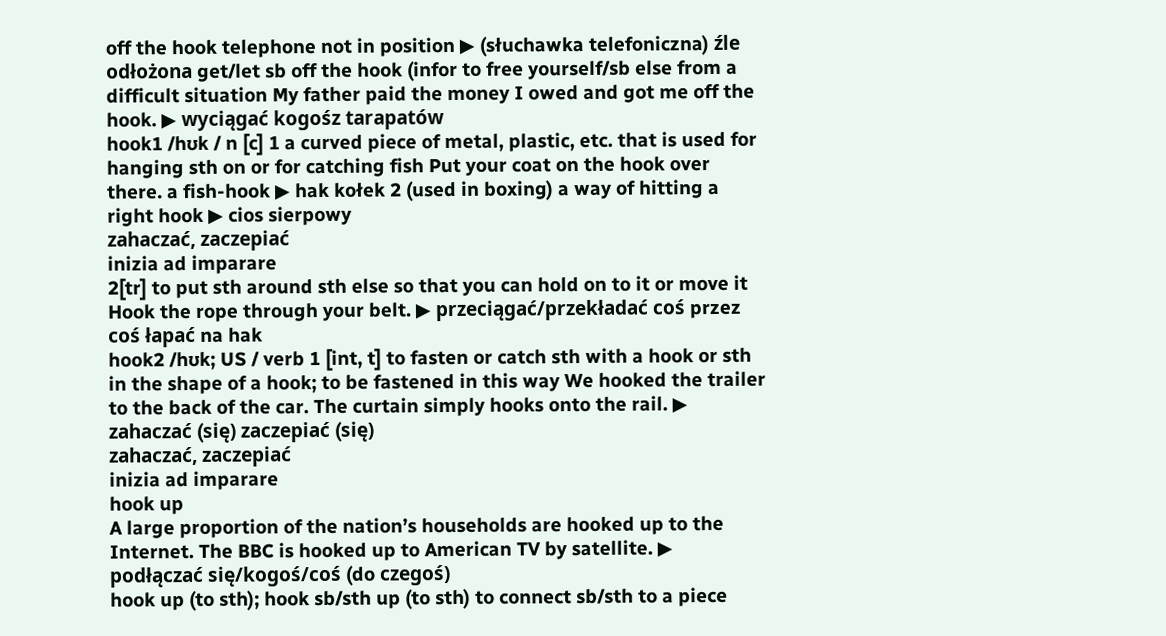off the hook telephone not in position ▶ (słuchawka telefoniczna) źle odłożona get/let sb off the hook (infor to free yourself/sb else from a difficult situation My father paid the money I owed and got me off the hook. ▶ wyciągać kogośz tarapatów
hook1 /hʊk / n [c] 1 a curved piece of metal, plastic, etc. that is used for hanging sth on or for catching fish Put your coat on the hook over there. a fish-hook ▶ hak kołek 2 (used in boxing) a way of hitting a right hook ▶ cios sierpowy
zahaczać, zaczepiać
inizia ad imparare
2[tr] to put sth around sth else so that you can hold on to it or move it Hook the rope through your belt. ▶ przeciągać/przekładać coś przez coś łapać na hak
hook2 /hʊk; US / verb 1 [int, t] to fasten or catch sth with a hook or sth in the shape of a hook; to be fastened in this way We hooked the trailer to the back of the car. The curtain simply hooks onto the rail. ▶ zahaczać (się) zaczepiać (się)
zahaczać, zaczepiać
inizia ad imparare
hook up
A large proportion of the nation’s households are hooked up to the Internet. The BBC is hooked up to American TV by satellite. ▶ podłączać się/kogoś/coś (do czegoś)
hook up (to sth); hook sb/sth up (to sth) to connect sb/sth to a piece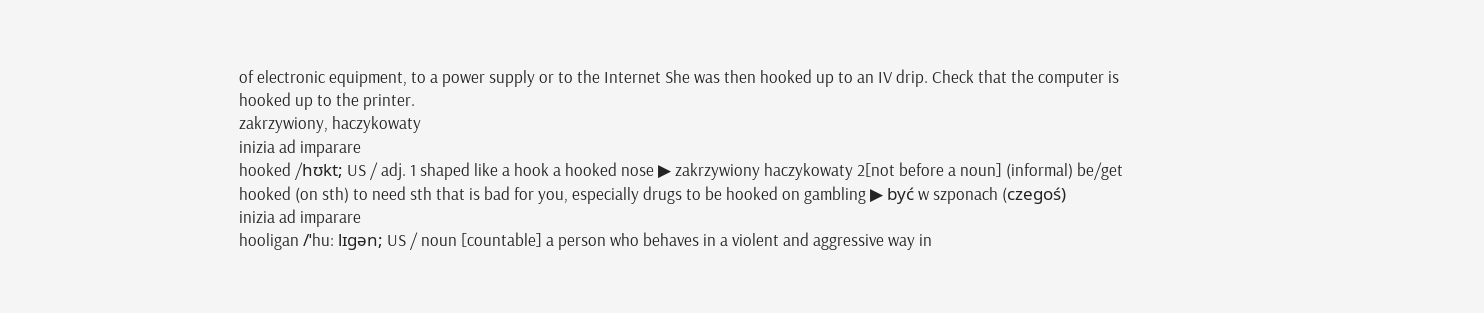of electronic equipment, to a power supply or to the Internet She was then hooked up to an IV drip. Check that the computer is hooked up to the printer.
zakrzywiony, haczykowaty
inizia ad imparare
hooked /hʊkt; US / adj. 1 shaped like a hook a hooked nose ▶ zakrzywiony haczykowaty 2[not before a noun] (informal) be/get hooked (on sth) to need sth that is bad for you, especially drugs to be hooked on gambling ▶ być w szponach (czegoś)
inizia ad imparare
hooligan /ˈhu: lɪɡən; US / noun [countable] a person who behaves in a violent and aggressive way in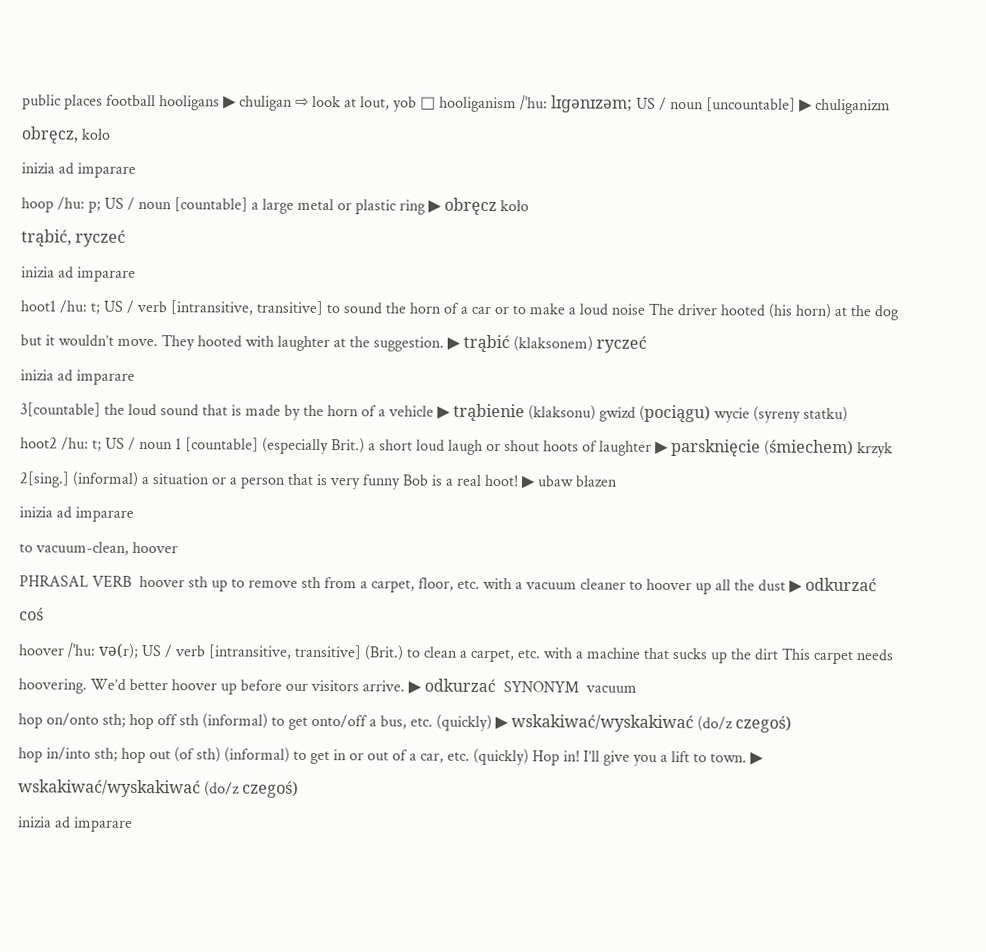public places football hooligans ▶ chuligan ⇨ look at lout, yob □ hooliganism /ˈhu: lɪɡənɪzəm; US / noun [uncountable] ▶ chuliganizm
obręcz, koło
inizia ad imparare
hoop /hu: p; US / noun [countable] a large metal or plastic ring ▶ obręcz koło
trąbić, ryczeć
inizia ad imparare
hoot1 /hu: t; US / verb [intransitive, transitive] to sound the horn of a car or to make a loud noise The driver hooted (his horn) at the dog but it wouldn’t move. They hooted with laughter at the suggestion. ▶ trąbić (klaksonem) ryczeć
inizia ad imparare
3[countable] the loud sound that is made by the horn of a vehicle ▶ trąbienie (klaksonu) gwizd (pociągu) wycie (syreny statku)
hoot2 /hu: t; US / noun 1 [countable] (especially Brit.) a short loud laugh or shout hoots of laughter ▶ parsknięcie (śmiechem) krzyk 2[sing.] (informal) a situation or a person that is very funny Bob is a real hoot! ▶ ubaw błazen
inizia ad imparare
to vacuum-clean, hoover
PHRASAL VERB  hoover sth up to remove sth from a carpet, floor, etc. with a vacuum cleaner to hoover up all the dust ▶ odkurzać coś
hoover /ˈhu: və(r); US / verb [intransitive, transitive] (Brit.) to clean a carpet, etc. with a machine that sucks up the dirt This carpet needs hoovering. We’d better hoover up before our visitors arrive. ▶ odkurzać  SYNONYM  vacuum
hop on/onto sth; hop off sth (informal) to get onto/off a bus, etc. (quickly) ▶ wskakiwać/wyskakiwać (do/z czegoś)
hop in/into sth; hop out (of sth) (informal) to get in or out of a car, etc. (quickly) Hop in! I’ll give you a lift to town. ▶ wskakiwać/wyskakiwać (do/z czegoś)
inizia ad imparare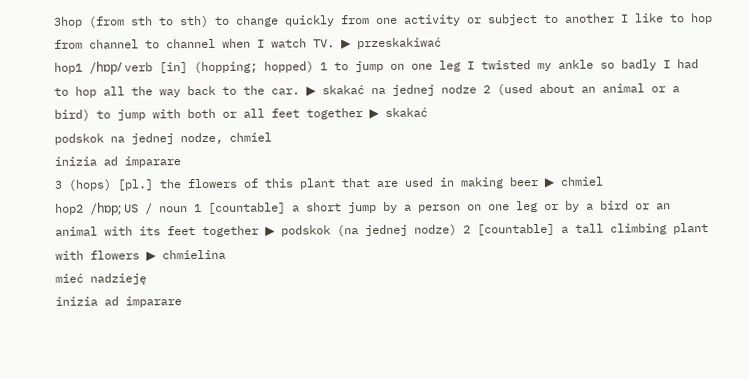3hop (from sth to sth) to change quickly from one activity or subject to another I like to hop from channel to channel when I watch TV. ▶ przeskakiwać
hop1 /hɒp/ verb [in] (hopping; hopped) 1 to jump on one leg I twisted my ankle so badly I had to hop all the way back to the car. ▶ skakać na jednej nodze 2 (used about an animal or a bird) to jump with both or all feet together ▶ skakać
podskok na jednej nodze, chmiel
inizia ad imparare
3 (hops) [pl.] the flowers of this plant that are used in making beer ▶ chmiel
hop2 /hɒp; US / noun 1 [countable] a short jump by a person on one leg or by a bird or an animal with its feet together ▶ podskok (na jednej nodze) 2 [countable] a tall climbing plant with flowers ▶ chmielina
mieć nadzieję
inizia ad imparare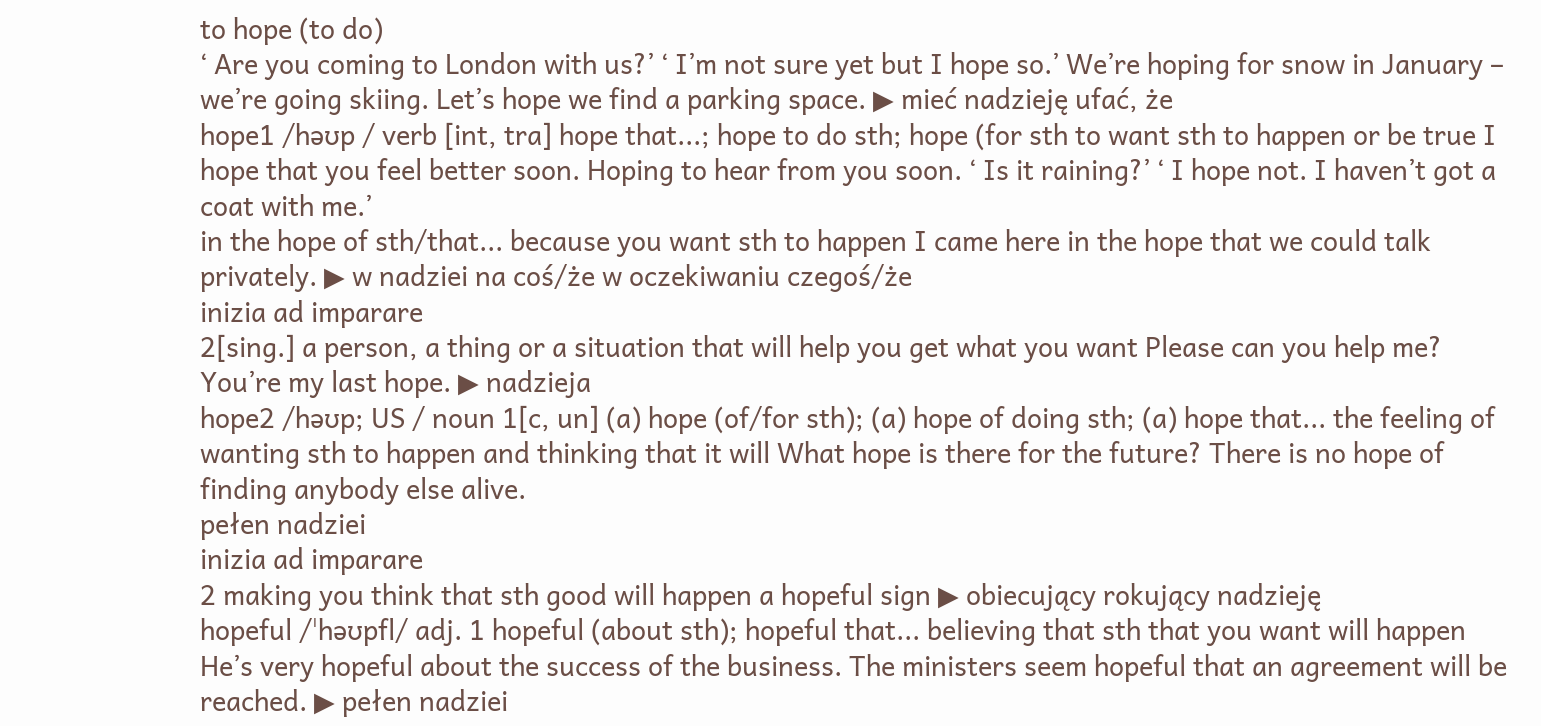to hope (to do)
‘ Are you coming to London with us?’ ‘ I’m not sure yet but I hope so.’ We’re hoping for snow in January – we’re going skiing. Let’s hope we find a parking space. ▶ mieć nadzieję ufać, że
hope1 /həʊp / verb [int, tra] hope that...; hope to do sth; hope (for sth to want sth to happen or be true I hope that you feel better soon. Hoping to hear from you soon. ‘ Is it raining?’ ‘ I hope not. I haven’t got a coat with me.’
in the hope of sth/that... because you want sth to happen I came here in the hope that we could talk privately. ▶ w nadziei na coś/że w oczekiwaniu czegoś/że
inizia ad imparare
2[sing.] a person, a thing or a situation that will help you get what you want Please can you help me? You’re my last hope. ▶ nadzieja
hope2 /həʊp; US / noun 1[c, un] (a) hope (of/for sth); (a) hope of doing sth; (a) hope that... the feeling of wanting sth to happen and thinking that it will What hope is there for the future? There is no hope of finding anybody else alive.
pełen nadziei
inizia ad imparare
2 making you think that sth good will happen a hopeful sign ▶ obiecujący rokujący nadzieję
hopeful /ˈhəʊpfl/ adj. 1 hopeful (about sth); hopeful that... believing that sth that you want will happen He’s very hopeful about the success of the business. The ministers seem hopeful that an agreement will be reached. ▶ pełen nadziei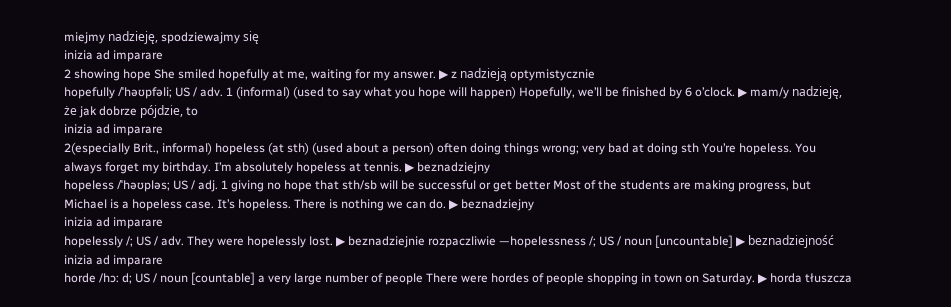miejmy nadzieję, spodziewajmy się
inizia ad imparare
2 showing hope She smiled hopefully at me, waiting for my answer. ▶ z nadzieją optymistycznie
hopefully /ˈhəʊpfəli; US / adv. 1 (informal) (used to say what you hope will happen) Hopefully, we’ll be finished by 6 o’clock. ▶ mam/y nadzieję, że jak dobrze pójdzie, to
inizia ad imparare
2(especially Brit., informal) hopeless (at sth) (used about a person) often doing things wrong; very bad at doing sth You’re hopeless. You always forget my birthday. I’m absolutely hopeless at tennis. ▶ beznadziejny
hopeless /ˈhəʊpləs; US / adj. 1 giving no hope that sth/sb will be successful or get better Most of the students are making progress, but Michael is a hopeless case. It’s hopeless. There is nothing we can do. ▶ beznadziejny
inizia ad imparare
hopelessly /; US / adv. They were hopelessly lost. ▶ beznadziejnie rozpaczliwie —hopelessness /; US / noun [uncountable] ▶ beznadziejność
inizia ad imparare
horde /hɔ: d; US / noun [countable] a very large number of people There were hordes of people shopping in town on Saturday. ▶ horda tłuszcza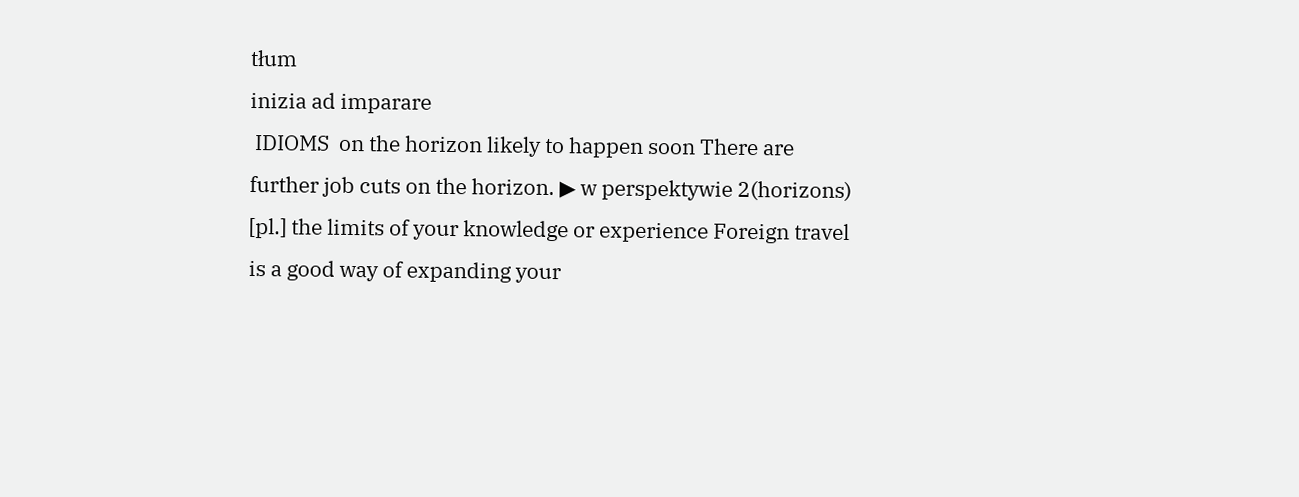tłum
inizia ad imparare
 IDIOMS  on the horizon likely to happen soon There are further job cuts on the horizon. ▶ w perspektywie 2(horizons) [pl.] the limits of your knowledge or experience Foreign travel is a good way of expanding your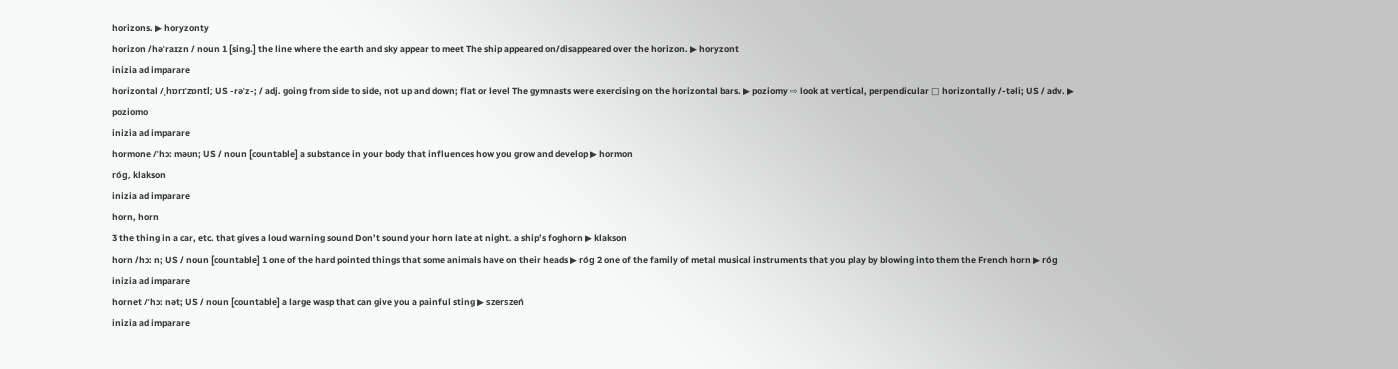horizons. ▶ horyzonty
horizon /həˈraɪzn / noun 1 [sing.] the line where the earth and sky appear to meet The ship appeared on/disappeared over the horizon. ▶ horyzont
inizia ad imparare
horizontal /ˌhɒrɪˈzɒntl; US -rəˈz-; / adj. going from side to side, not up and down; flat or level The gymnasts were exercising on the horizontal bars. ▶ poziomy ⇨ look at vertical, perpendicular □ horizontally /-təli; US / adv. ▶ poziomo
inizia ad imparare
hormone /ˈhɔ: məʊn; US / noun [countable] a substance in your body that influences how you grow and develop ▶ hormon
róg, klakson
inizia ad imparare
horn, horn
3 the thing in a car, etc. that gives a loud warning sound Don’t sound your horn late at night. a ship’s foghorn ▶ klakson
horn /hɔ: n; US / noun [countable] 1 one of the hard pointed things that some animals have on their heads ▶ róg 2 one of the family of metal musical instruments that you play by blowing into them the French horn ▶ róg
inizia ad imparare
hornet /ˈhɔ: nət; US / noun [countable] a large wasp that can give you a painful sting ▶ szerszeń
inizia ad imparare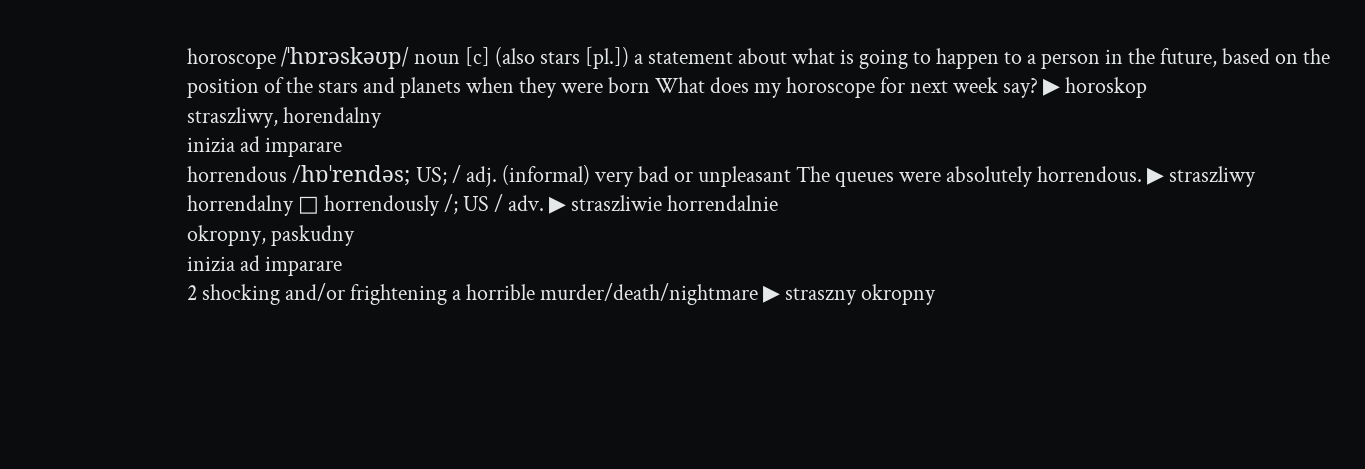horoscope /ˈhɒrəskəʊp/ noun [c] (also stars [pl.]) a statement about what is going to happen to a person in the future, based on the position of the stars and planets when they were born What does my horoscope for next week say? ▶ horoskop
straszliwy, horendalny
inizia ad imparare
horrendous /hɒˈrendəs; US; / adj. (informal) very bad or unpleasant The queues were absolutely horrendous. ▶ straszliwy horrendalny □ horrendously /; US / adv. ▶ straszliwie horrendalnie
okropny, paskudny
inizia ad imparare
2 shocking and/or frightening a horrible murder/death/nightmare ▶ straszny okropny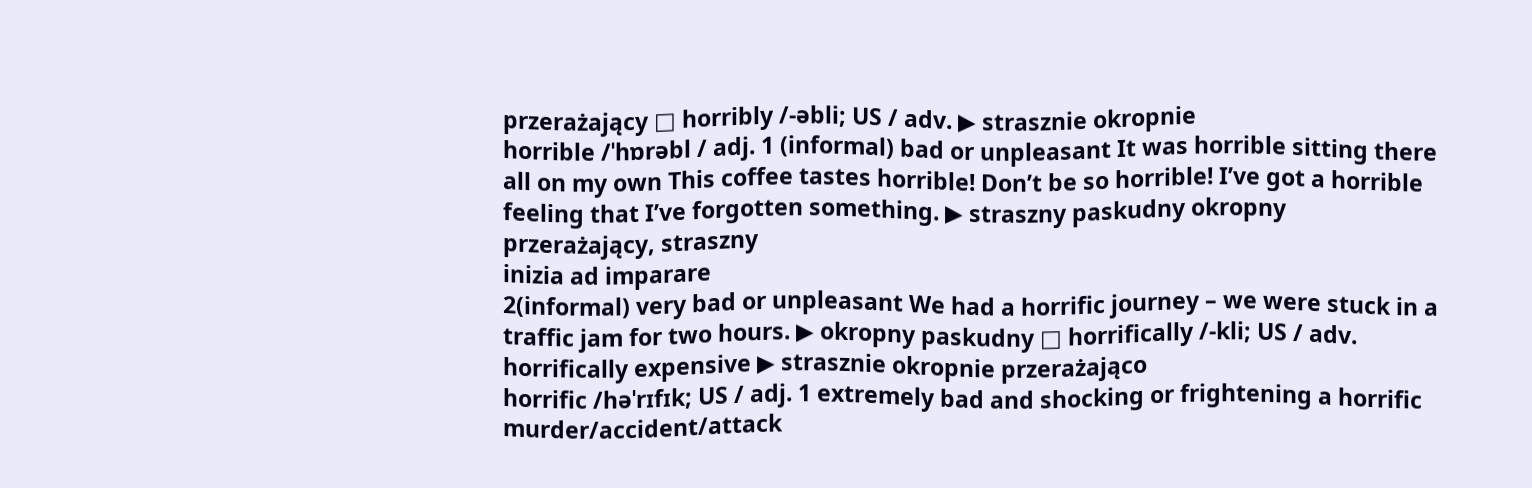przerażający □ horribly /-əbli; US / adv. ▶ strasznie okropnie
horrible /ˈhɒrəbl / adj. 1 (informal) bad or unpleasant It was horrible sitting there all on my own This coffee tastes horrible! Don’t be so horrible! I’ve got a horrible feeling that I’ve forgotten something. ▶ straszny paskudny okropny
przerażający, straszny
inizia ad imparare
2(informal) very bad or unpleasant We had a horrific journey – we were stuck in a traffic jam for two hours. ▶ okropny paskudny □ horrifically /-kli; US / adv. horrifically expensive ▶ strasznie okropnie przerażająco
horrific /həˈrɪfɪk; US / adj. 1 extremely bad and shocking or frightening a horrific murder/accident/attack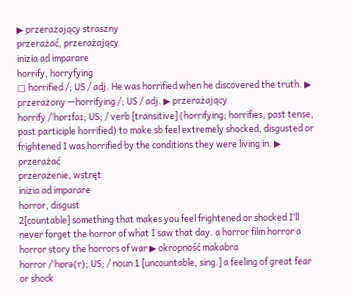▶ przerażający straszny
przerażać, przerażający
inizia ad imparare
horrify, horryfying
□ horrified /; US / adj. He was horrified when he discovered the truth. ▶ przerażony —horrifying /; US / adj. ▶ przerażający
horrify /ˈhɒrɪfaɪ; US; / verb [transitive] (horrifying; horrifies; past tense, past participle horrified) to make sb feel extremely shocked, disgusted or frightened I was horrified by the conditions they were living in. ▶ przerażać
przerażenie, wstręt
inizia ad imparare
horror, disgust
2[countable] something that makes you feel frightened or shocked I’ll never forget the horror of what I saw that day. a horror film horror a horror story the horrors of war ▶ okropność makabra
horror /ˈhɒrə(r); US; / noun 1 [uncountable, sing.] a feeling of great fear or shock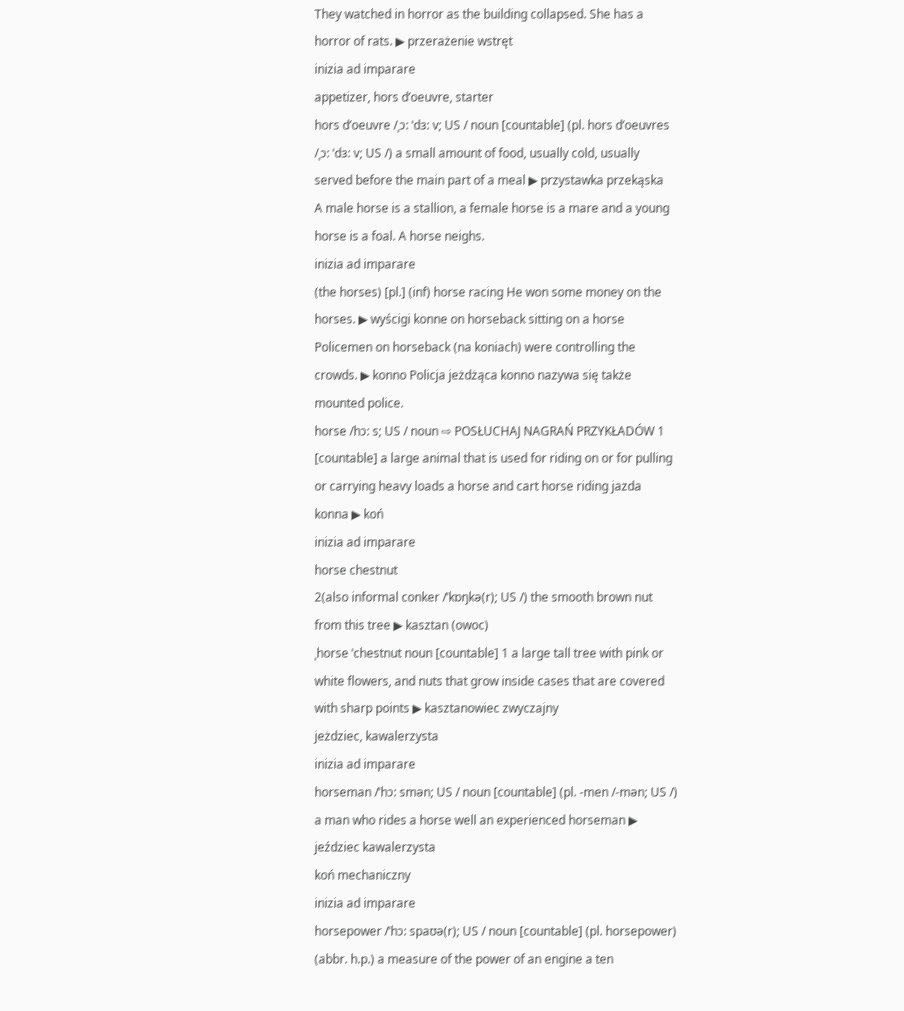They watched in horror as the building collapsed. She has a horror of rats. ▶ przerażenie wstręt
inizia ad imparare
appetizer, hors d’oeuvre, starter
hors d’oeuvre /ˌɔ: ˈdɜ: v; US / noun [countable] (pl. hors d’oeuvres /ˌɔ: ˈdɜ: v; US /) a small amount of food, usually cold, usually served before the main part of a meal ▶ przystawka przekąska
A male horse is a stallion, a female horse is a mare and a young horse is a foal. A horse neighs.
inizia ad imparare
(the horses) [pl.] (inf) horse racing He won some money on the horses. ▶ wyścigi konne on horseback sitting on a horse Policemen on horseback (na koniach) were controlling the crowds. ▶ konno Policja jeżdżąca konno nazywa się także mounted police.
horse /hɔ: s; US / noun ⇨ POSŁUCHAJ NAGRAŃ PRZYKŁADÓW 1 [countable] a large animal that is used for riding on or for pulling or carrying heavy loads a horse and cart horse riding jazda konna ▶ koń
inizia ad imparare
horse chestnut
2(also informal conker /ˈkɒŋkə(r); US /) the smooth brown nut from this tree ▶ kasztan (owoc)
ˌhorse ˈchestnut noun [countable] 1 a large tall tree with pink or white flowers, and nuts that grow inside cases that are covered with sharp points ▶ kasztanowiec zwyczajny
jeżdziec, kawalerzysta
inizia ad imparare
horseman /ˈhɔ: smən; US / noun [countable] (pl. -men /-mən; US /) a man who rides a horse well an experienced horseman ▶ jeździec kawalerzysta
koń mechaniczny
inizia ad imparare
horsepower /ˈhɔ: spaʊə(r); US / noun [countable] (pl. horsepower) (abbr. h.p.) a measure of the power of an engine a ten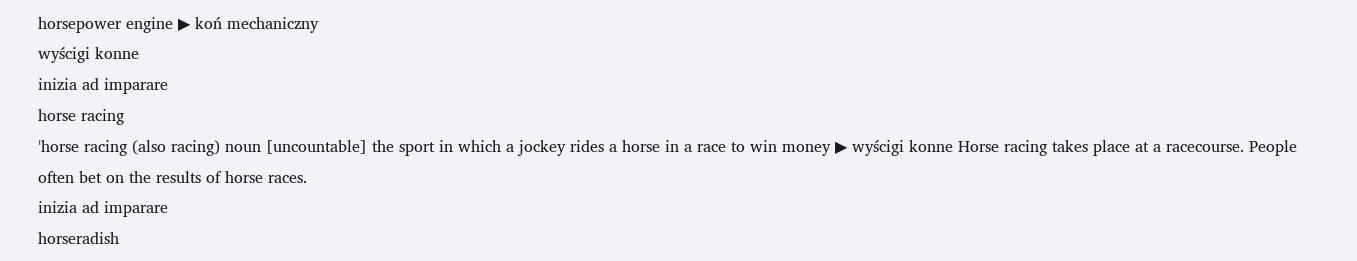horsepower engine ▶ koń mechaniczny
wyścigi konne
inizia ad imparare
horse racing
ˈhorse racing (also racing) noun [uncountable] the sport in which a jockey rides a horse in a race to win money ▶ wyścigi konne Horse racing takes place at a racecourse. People often bet on the results of horse races.
inizia ad imparare
horseradish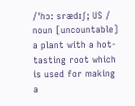/ˈhɔ: srædɪʃ; US / noun [uncountable] a plant with a hot-tasting root which is used for making a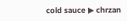cold sauce ▶ chrzan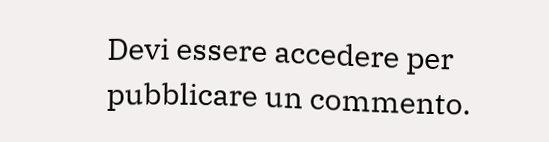Devi essere accedere per pubblicare un commento.